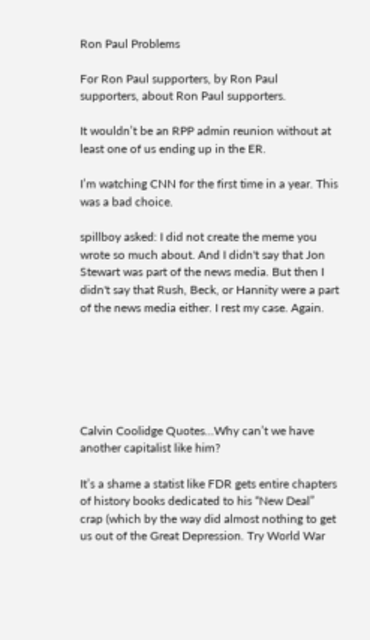Ron Paul Problems

For Ron Paul supporters, by Ron Paul supporters, about Ron Paul supporters.

It wouldn’t be an RPP admin reunion without at least one of us ending up in the ER.

I’m watching CNN for the first time in a year. This was a bad choice.

spillboy asked: I did not create the meme you wrote so much about. And I didn't say that Jon Stewart was part of the news media. But then I didn't say that Rush, Beck, or Hannity were a part of the news media either. I rest my case. Again.






Calvin Coolidge Quotes…Why can’t we have another capitalist like him?

It’s a shame a statist like FDR gets entire chapters of history books dedicated to his “New Deal” crap (which by the way did almost nothing to get us out of the Great Depression. Try World War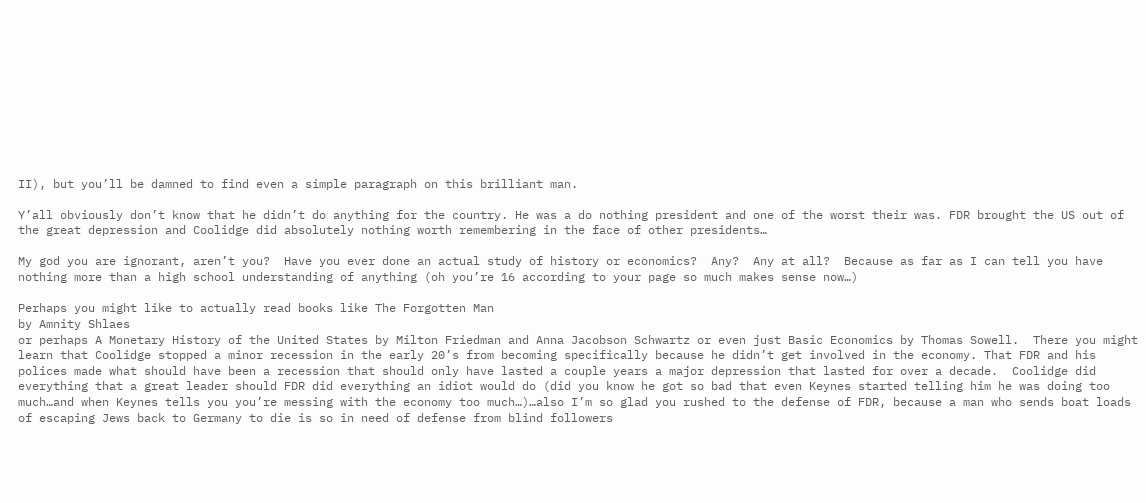II), but you’ll be damned to find even a simple paragraph on this brilliant man.

Y’all obviously don’t know that he didn’t do anything for the country. He was a do nothing president and one of the worst their was. FDR brought the US out of the great depression and Coolidge did absolutely nothing worth remembering in the face of other presidents…

My god you are ignorant, aren’t you?  Have you ever done an actual study of history or economics?  Any?  Any at all?  Because as far as I can tell you have nothing more than a high school understanding of anything (oh you’re 16 according to your page so much makes sense now…)

Perhaps you might like to actually read books like The Forgotten Man
by Amnity Shlaes
or perhaps A Monetary History of the United States by Milton Friedman and Anna Jacobson Schwartz or even just Basic Economics by Thomas Sowell.  There you might learn that Coolidge stopped a minor recession in the early 20’s from becoming specifically because he didn’t get involved in the economy. That FDR and his polices made what should have been a recession that should only have lasted a couple years a major depression that lasted for over a decade.  Coolidge did everything that a great leader should FDR did everything an idiot would do (did you know he got so bad that even Keynes started telling him he was doing too much…and when Keynes tells you you’re messing with the economy too much…)…also I’m so glad you rushed to the defense of FDR, because a man who sends boat loads of escaping Jews back to Germany to die is so in need of defense from blind followers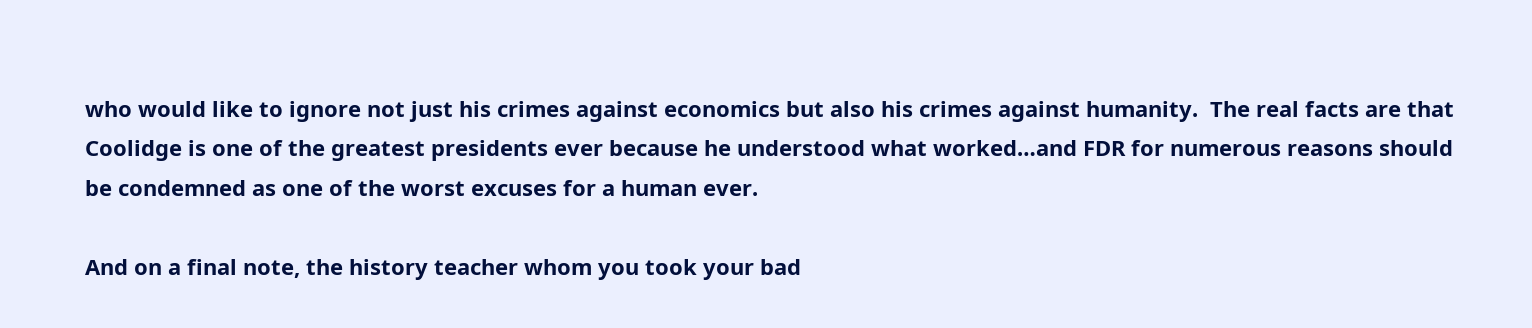who would like to ignore not just his crimes against economics but also his crimes against humanity.  The real facts are that Coolidge is one of the greatest presidents ever because he understood what worked…and FDR for numerous reasons should be condemned as one of the worst excuses for a human ever.

And on a final note, the history teacher whom you took your bad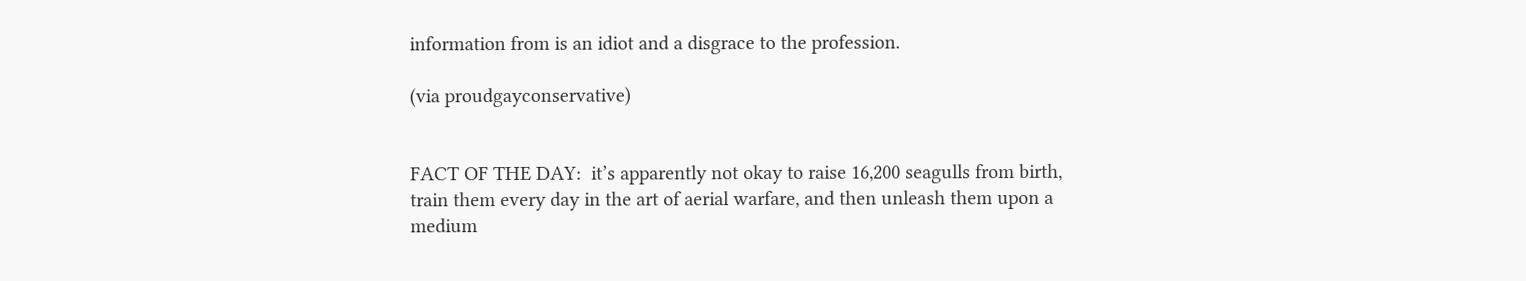information from is an idiot and a disgrace to the profession.

(via proudgayconservative)


FACT OF THE DAY:  it’s apparently not okay to raise 16,200 seagulls from birth, train them every day in the art of aerial warfare, and then unleash them upon a medium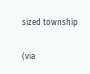sized township

(via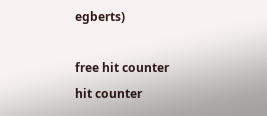egberts)

free hit counter
hit counter